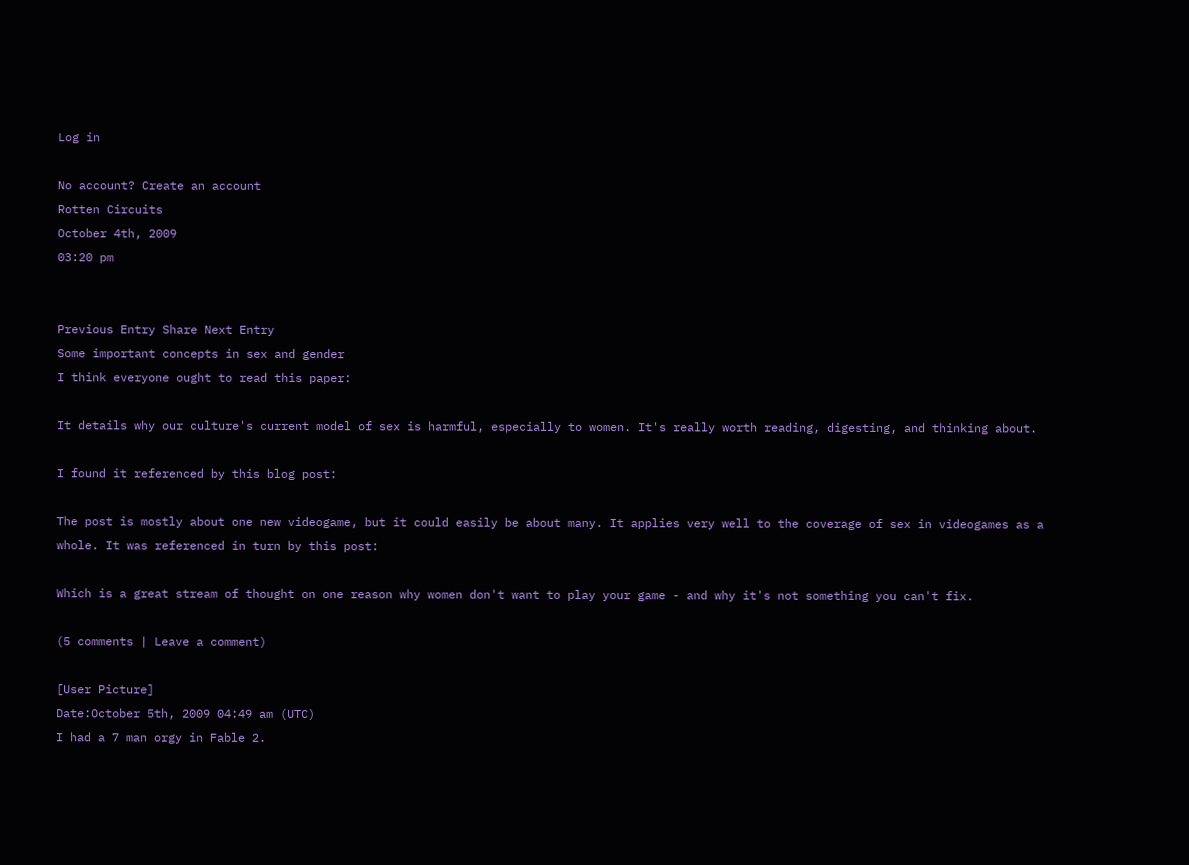Log in

No account? Create an account
Rotten Circuits
October 4th, 2009
03:20 pm


Previous Entry Share Next Entry
Some important concepts in sex and gender
I think everyone ought to read this paper:

It details why our culture's current model of sex is harmful, especially to women. It's really worth reading, digesting, and thinking about.

I found it referenced by this blog post:

The post is mostly about one new videogame, but it could easily be about many. It applies very well to the coverage of sex in videogames as a whole. It was referenced in turn by this post:

Which is a great stream of thought on one reason why women don't want to play your game - and why it's not something you can't fix.

(5 comments | Leave a comment)

[User Picture]
Date:October 5th, 2009 04:49 am (UTC)
I had a 7 man orgy in Fable 2.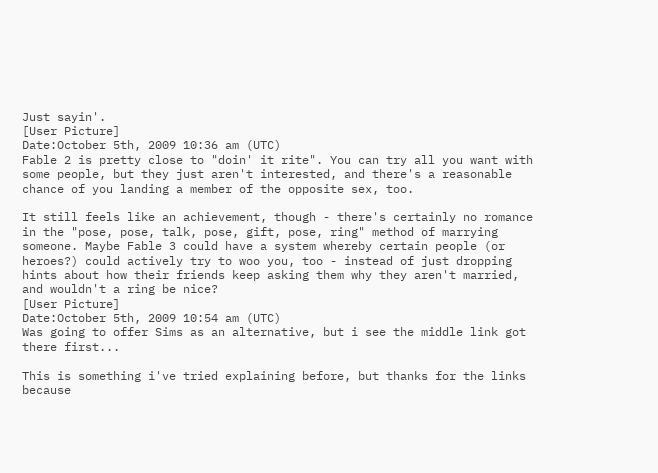Just sayin'.
[User Picture]
Date:October 5th, 2009 10:36 am (UTC)
Fable 2 is pretty close to "doin' it rite". You can try all you want with some people, but they just aren't interested, and there's a reasonable chance of you landing a member of the opposite sex, too.

It still feels like an achievement, though - there's certainly no romance in the "pose, pose, talk, pose, gift, pose, ring" method of marrying someone. Maybe Fable 3 could have a system whereby certain people (or heroes?) could actively try to woo you, too - instead of just dropping hints about how their friends keep asking them why they aren't married, and wouldn't a ring be nice?
[User Picture]
Date:October 5th, 2009 10:54 am (UTC)
Was going to offer Sims as an alternative, but i see the middle link got there first...

This is something i've tried explaining before, but thanks for the links because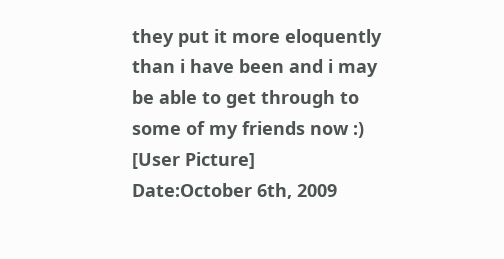they put it more eloquently than i have been and i may be able to get through to some of my friends now :)
[User Picture]
Date:October 6th, 2009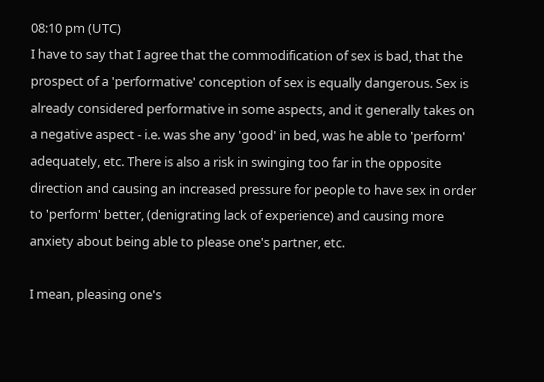08:10 pm (UTC)
I have to say that I agree that the commodification of sex is bad, that the prospect of a 'performative' conception of sex is equally dangerous. Sex is already considered performative in some aspects, and it generally takes on a negative aspect - i.e. was she any 'good' in bed, was he able to 'perform' adequately, etc. There is also a risk in swinging too far in the opposite direction and causing an increased pressure for people to have sex in order to 'perform' better, (denigrating lack of experience) and causing more anxiety about being able to please one's partner, etc.

I mean, pleasing one's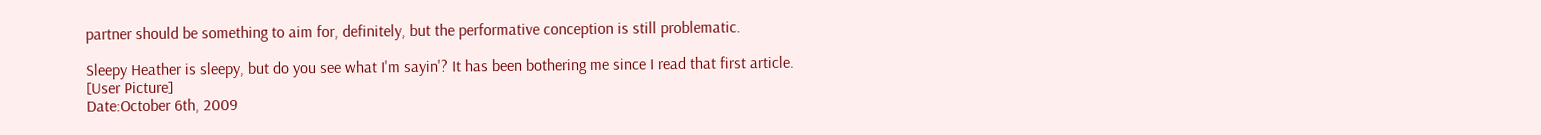partner should be something to aim for, definitely, but the performative conception is still problematic.

Sleepy Heather is sleepy, but do you see what I'm sayin'? It has been bothering me since I read that first article.
[User Picture]
Date:October 6th, 2009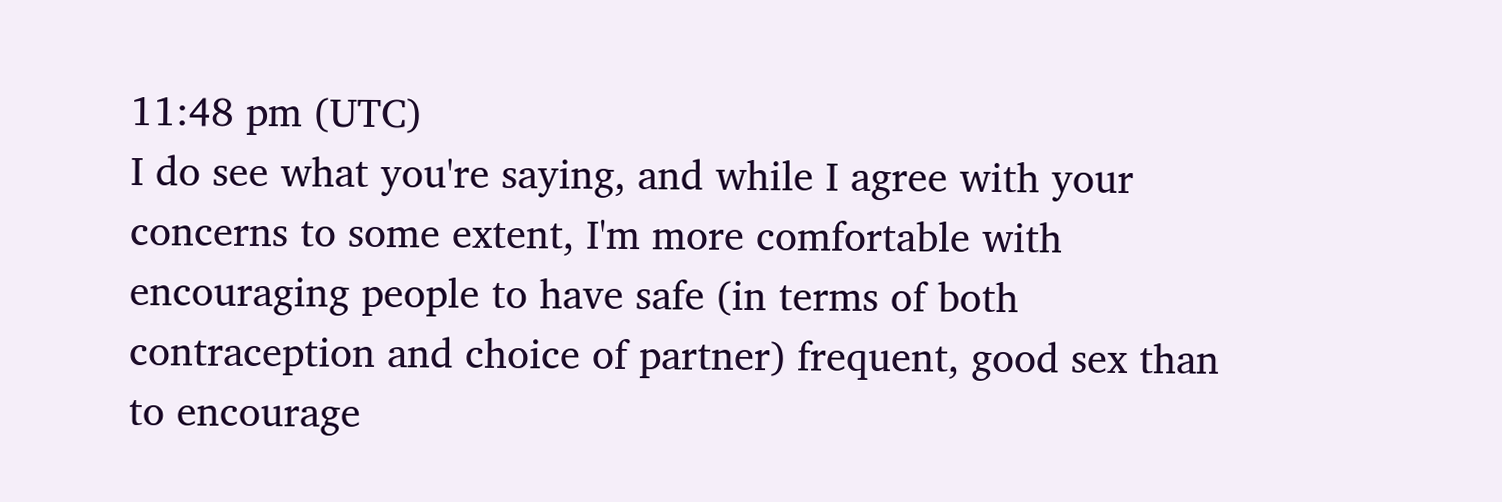11:48 pm (UTC)
I do see what you're saying, and while I agree with your concerns to some extent, I'm more comfortable with encouraging people to have safe (in terms of both contraception and choice of partner) frequent, good sex than to encourage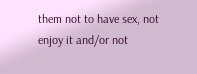them not to have sex, not enjoy it and/or not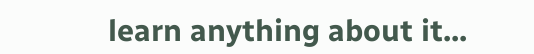learn anything about it...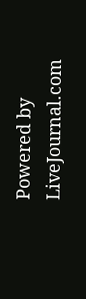Powered by LiveJournal.com